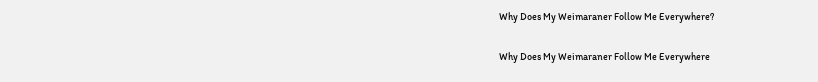Why Does My Weimaraner Follow Me Everywhere?

Why Does My Weimaraner Follow Me Everywhere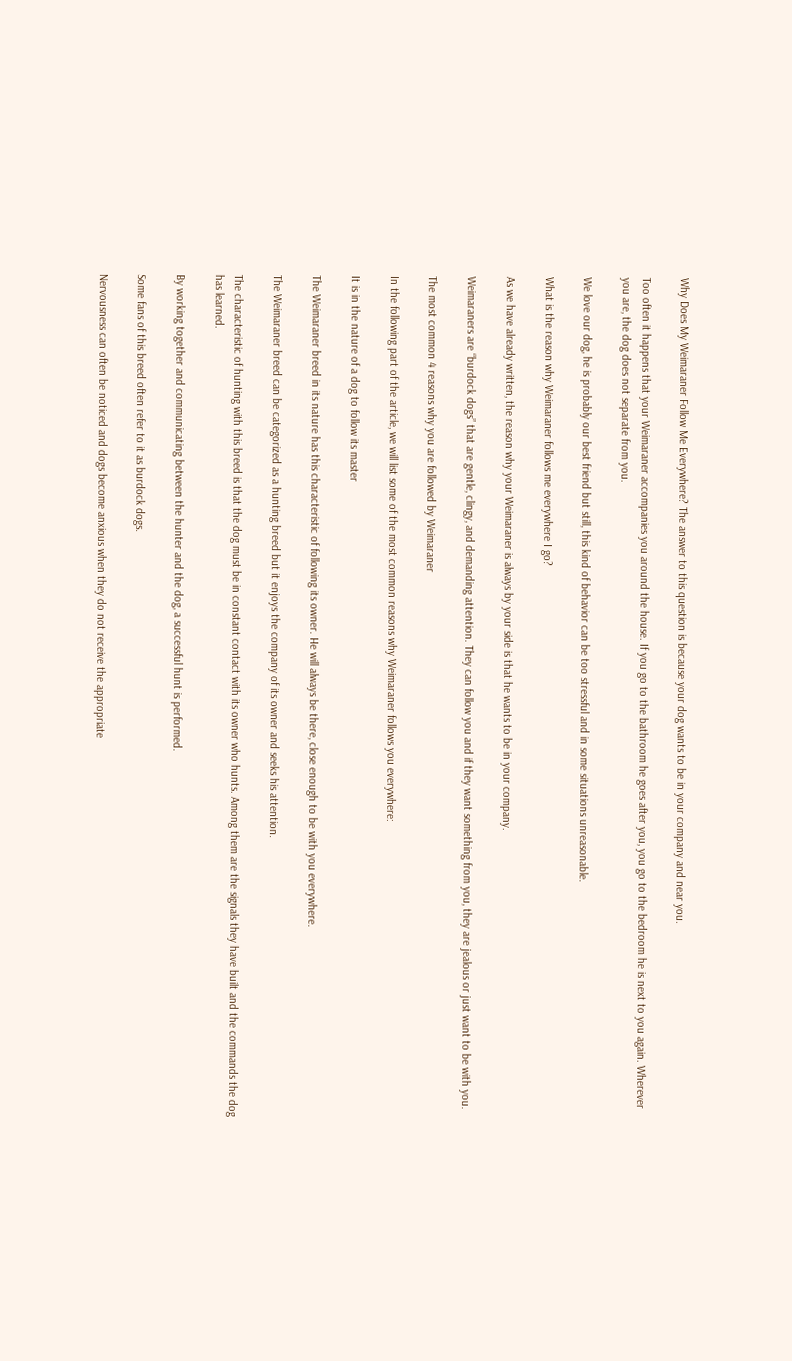Why Does My Weimaraner Follow Me Everywhere? The answer to this question is because your dog wants to be in your company and near you.

Too often it happens that your Weimaraner accompanies you around the house. If you go to the bathroom he goes after you, you go to the bedroom he is next to you again. Wherever you are, the dog does not separate from you.

We love our dog, he is probably our best friend but still, this kind of behavior can be too stressful and in some situations unreasonable.

What is the reason why Weimaraner follows me everywhere I go?

As we have already written, the reason why your Weimaraner is always by your side is that he wants to be in your company.

Weimaraners are “burdock dogs” that are gentle, clingy, and demanding attention. They can follow you and if they want something from you, they are jealous or just want to be with you.

The most common 4 reasons why you are followed by Weimaraner

In the following part of the article, we will list some of the most common reasons why Weimaraner follows you everywhere:

It is in the nature of a dog to follow its master

The Weimaraner breed in its nature has this characteristic of following its owner. He will always be there, close enough to be with you everywhere.

The Weimaraner breed can be categorized as a hunting breed but it enjoys the company of its owner and seeks his attention.

The characteristic of hunting with this breed is that the dog must be in constant contact with its owner who hunts. Among them are the signals they have built and the commands the dog has learned.

By working together and communicating between the hunter and the dog, a successful hunt is performed.

Some fans of this breed often refer to it as burdock dogs.

Nervousness can often be noticed and dogs become anxious when they do not receive the appropriate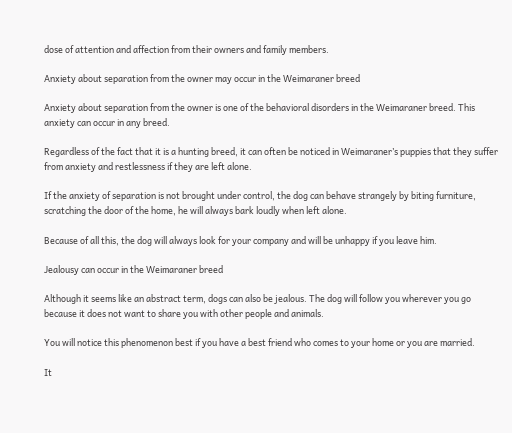dose of attention and affection from their owners and family members.

Anxiety about separation from the owner may occur in the Weimaraner breed

Anxiety about separation from the owner is one of the behavioral disorders in the Weimaraner breed. This anxiety can occur in any breed.

Regardless of the fact that it is a hunting breed, it can often be noticed in Weimaraner’s puppies that they suffer from anxiety and restlessness if they are left alone.

If the anxiety of separation is not brought under control, the dog can behave strangely by biting furniture, scratching the door of the home, he will always bark loudly when left alone.

Because of all this, the dog will always look for your company and will be unhappy if you leave him.

Jealousy can occur in the Weimaraner breed

Although it seems like an abstract term, dogs can also be jealous. The dog will follow you wherever you go because it does not want to share you with other people and animals.

You will notice this phenomenon best if you have a best friend who comes to your home or you are married.

It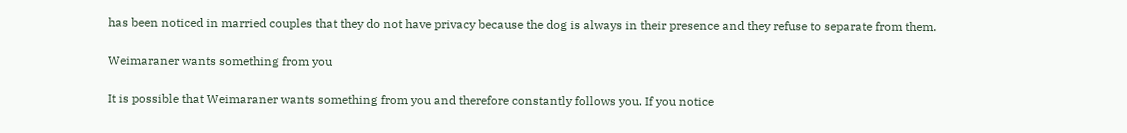has been noticed in married couples that they do not have privacy because the dog is always in their presence and they refuse to separate from them.

Weimaraner wants something from you

It is possible that Weimaraner wants something from you and therefore constantly follows you. If you notice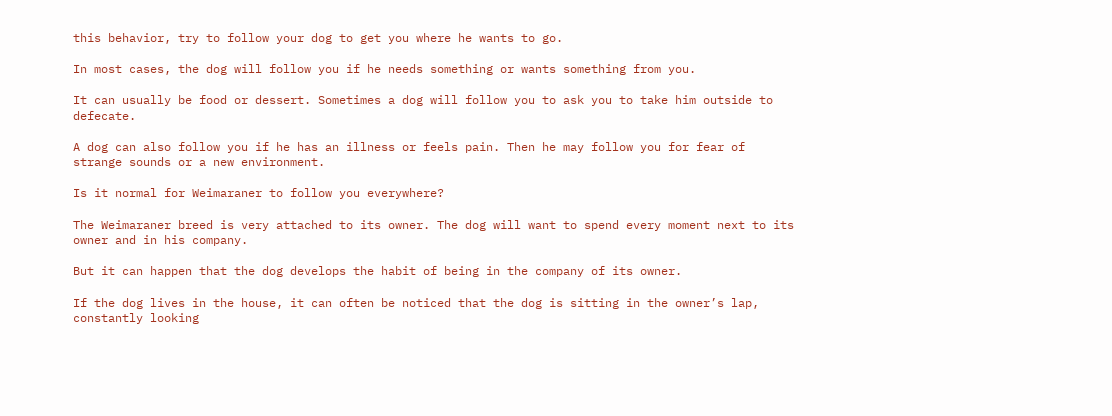this behavior, try to follow your dog to get you where he wants to go.

In most cases, the dog will follow you if he needs something or wants something from you.

It can usually be food or dessert. Sometimes a dog will follow you to ask you to take him outside to defecate.

A dog can also follow you if he has an illness or feels pain. Then he may follow you for fear of strange sounds or a new environment.

Is it normal for Weimaraner to follow you everywhere?

The Weimaraner breed is very attached to its owner. The dog will want to spend every moment next to its owner and in his company.

But it can happen that the dog develops the habit of being in the company of its owner.

If the dog lives in the house, it can often be noticed that the dog is sitting in the owner’s lap, constantly looking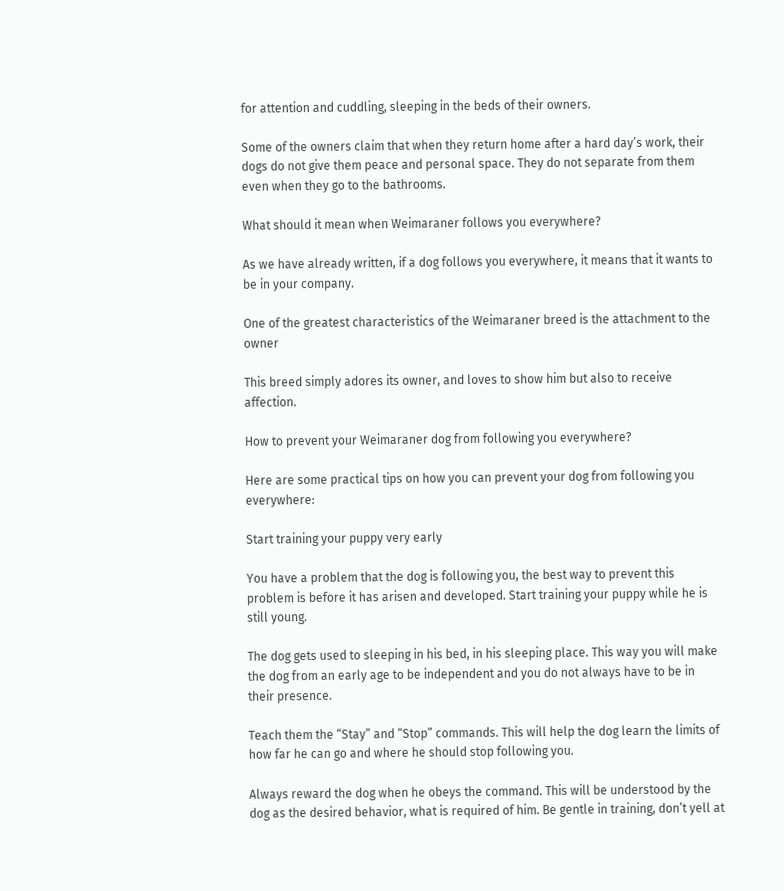for attention and cuddling, sleeping in the beds of their owners.

Some of the owners claim that when they return home after a hard day’s work, their dogs do not give them peace and personal space. They do not separate from them even when they go to the bathrooms.

What should it mean when Weimaraner follows you everywhere?

As we have already written, if a dog follows you everywhere, it means that it wants to be in your company.

One of the greatest characteristics of the Weimaraner breed is the attachment to the owner

This breed simply adores its owner, and loves to show him but also to receive affection.

How to prevent your Weimaraner dog from following you everywhere?

Here are some practical tips on how you can prevent your dog from following you everywhere:

Start training your puppy very early

You have a problem that the dog is following you, the best way to prevent this problem is before it has arisen and developed. Start training your puppy while he is still young.

The dog gets used to sleeping in his bed, in his sleeping place. This way you will make the dog from an early age to be independent and you do not always have to be in their presence.

Teach them the “Stay” and “Stop” commands. This will help the dog learn the limits of how far he can go and where he should stop following you.

Always reward the dog when he obeys the command. This will be understood by the dog as the desired behavior, what is required of him. Be gentle in training, don’t yell at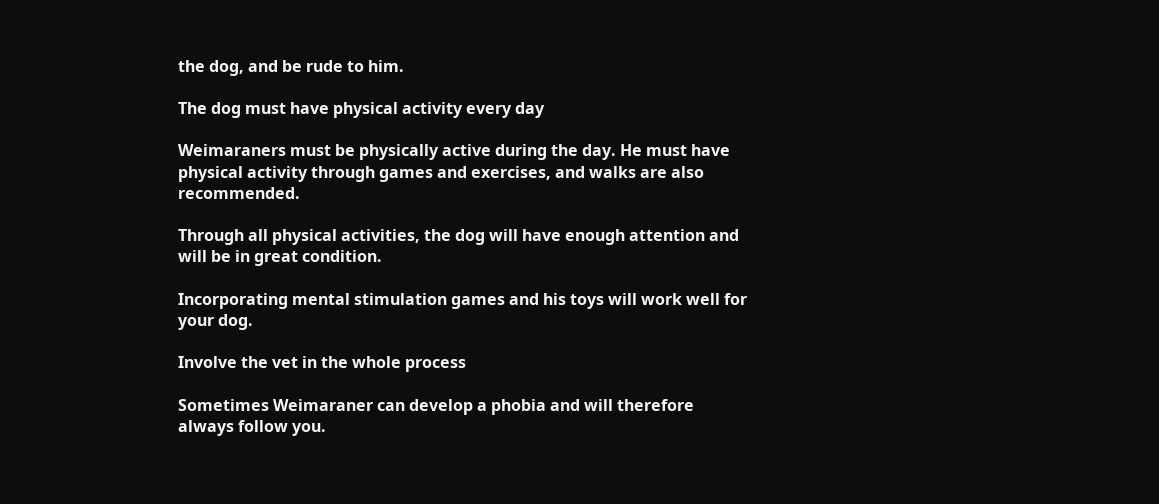the dog, and be rude to him.

The dog must have physical activity every day

Weimaraners must be physically active during the day. He must have physical activity through games and exercises, and walks are also recommended.

Through all physical activities, the dog will have enough attention and will be in great condition.

Incorporating mental stimulation games and his toys will work well for your dog.

Involve the vet in the whole process

Sometimes Weimaraner can develop a phobia and will therefore always follow you.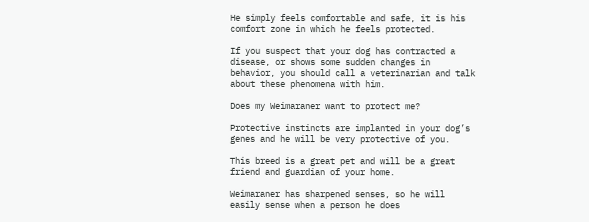He simply feels comfortable and safe, it is his comfort zone in which he feels protected.

If you suspect that your dog has contracted a disease, or shows some sudden changes in behavior, you should call a veterinarian and talk about these phenomena with him.

Does my Weimaraner want to protect me?

Protective instincts are implanted in your dog’s genes and he will be very protective of you.

This breed is a great pet and will be a great friend and guardian of your home.

Weimaraner has sharpened senses, so he will easily sense when a person he does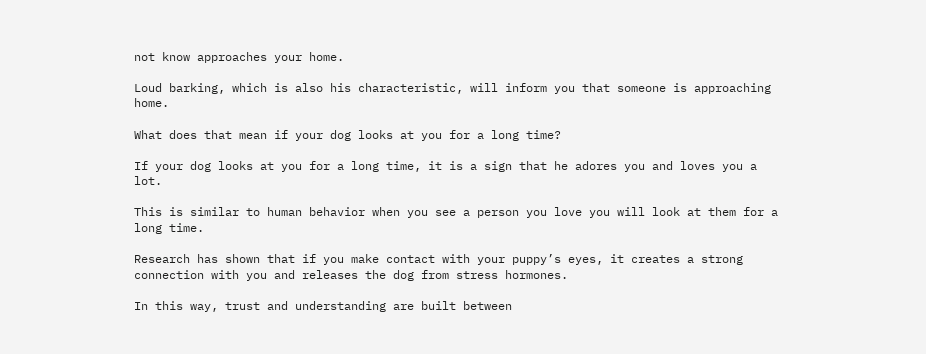not know approaches your home.

Loud barking, which is also his characteristic, will inform you that someone is approaching home.

What does that mean if your dog looks at you for a long time?

If your dog looks at you for a long time, it is a sign that he adores you and loves you a lot.

This is similar to human behavior when you see a person you love you will look at them for a long time.

Research has shown that if you make contact with your puppy’s eyes, it creates a strong connection with you and releases the dog from stress hormones.

In this way, trust and understanding are built between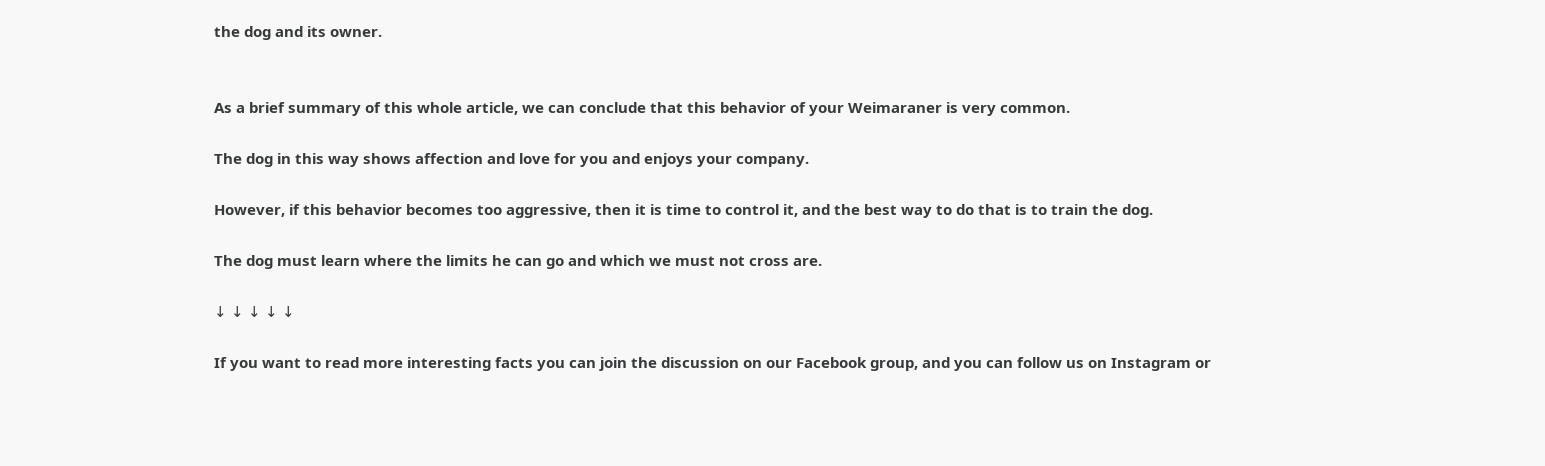the dog and its owner.


As a brief summary of this whole article, we can conclude that this behavior of your Weimaraner is very common.

The dog in this way shows affection and love for you and enjoys your company.

However, if this behavior becomes too aggressive, then it is time to control it, and the best way to do that is to train the dog.

The dog must learn where the limits he can go and which we must not cross are.

↓ ↓ ↓ ↓ ↓

If you want to read more interesting facts you can join the discussion on our Facebook group, and you can follow us on Instagram or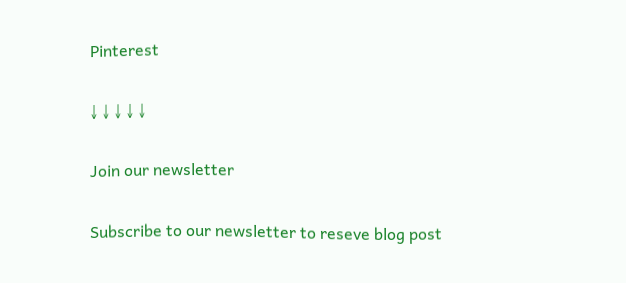Pinterest

↓ ↓ ↓ ↓ ↓

Join our newsletter

Subscribe to our newsletter to reseve blog post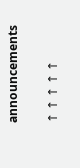announcements

↑ ↑ ↑ ↑ ↑